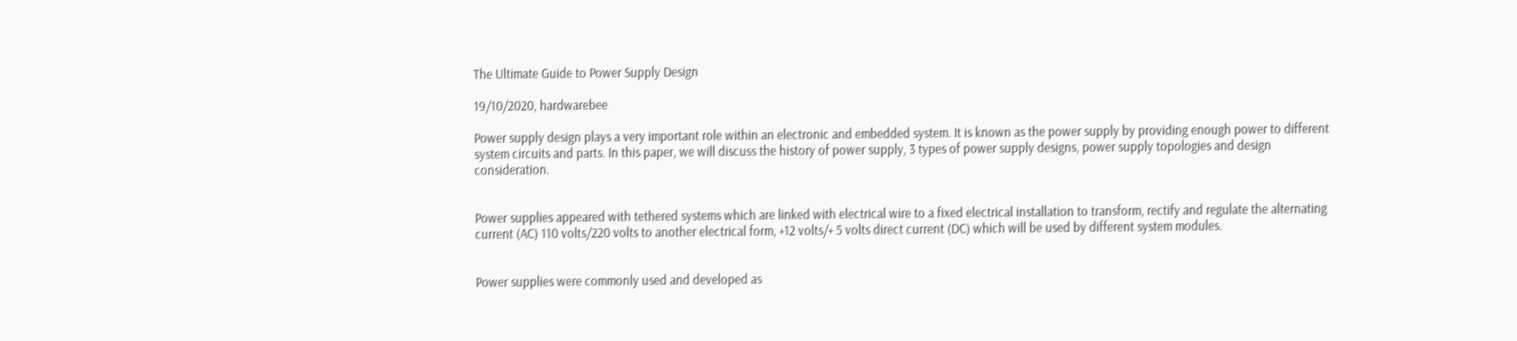The Ultimate Guide to Power Supply Design

19/10/2020, hardwarebee

Power supply design plays a very important role within an electronic and embedded system. It is known as the power supply by providing enough power to different system circuits and parts. In this paper, we will discuss the history of power supply, 3 types of power supply designs, power supply topologies and design consideration.


Power supplies appeared with tethered systems which are linked with electrical wire to a fixed electrical installation to transform, rectify and regulate the alternating current (AC) 110 volts/220 volts to another electrical form, +12 volts/+ 5 volts direct current (DC) which will be used by different system modules.


Power supplies were commonly used and developed as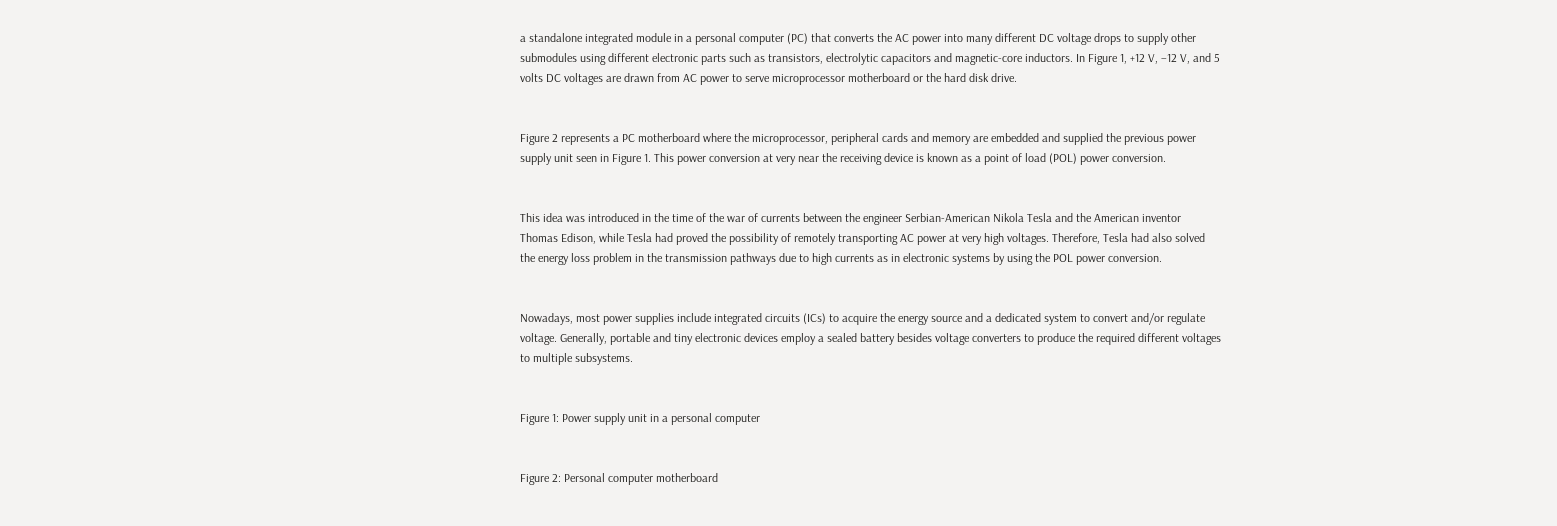a standalone integrated module in a personal computer (PC) that converts the AC power into many different DC voltage drops to supply other submodules using different electronic parts such as transistors, electrolytic capacitors and magnetic-core inductors. In Figure 1, +12 V, –12 V, and 5 volts DC voltages are drawn from AC power to serve microprocessor motherboard or the hard disk drive.


Figure 2 represents a PC motherboard where the microprocessor, peripheral cards and memory are embedded and supplied the previous power supply unit seen in Figure 1. This power conversion at very near the receiving device is known as a point of load (POL) power conversion.


This idea was introduced in the time of the war of currents between the engineer Serbian-American Nikola Tesla and the American inventor Thomas Edison, while Tesla had proved the possibility of remotely transporting AC power at very high voltages. Therefore, Tesla had also solved the energy loss problem in the transmission pathways due to high currents as in electronic systems by using the POL power conversion.


Nowadays, most power supplies include integrated circuits (ICs) to acquire the energy source and a dedicated system to convert and/or regulate voltage. Generally, portable and tiny electronic devices employ a sealed battery besides voltage converters to produce the required different voltages to multiple subsystems.


Figure 1: Power supply unit in a personal computer


Figure 2: Personal computer motherboard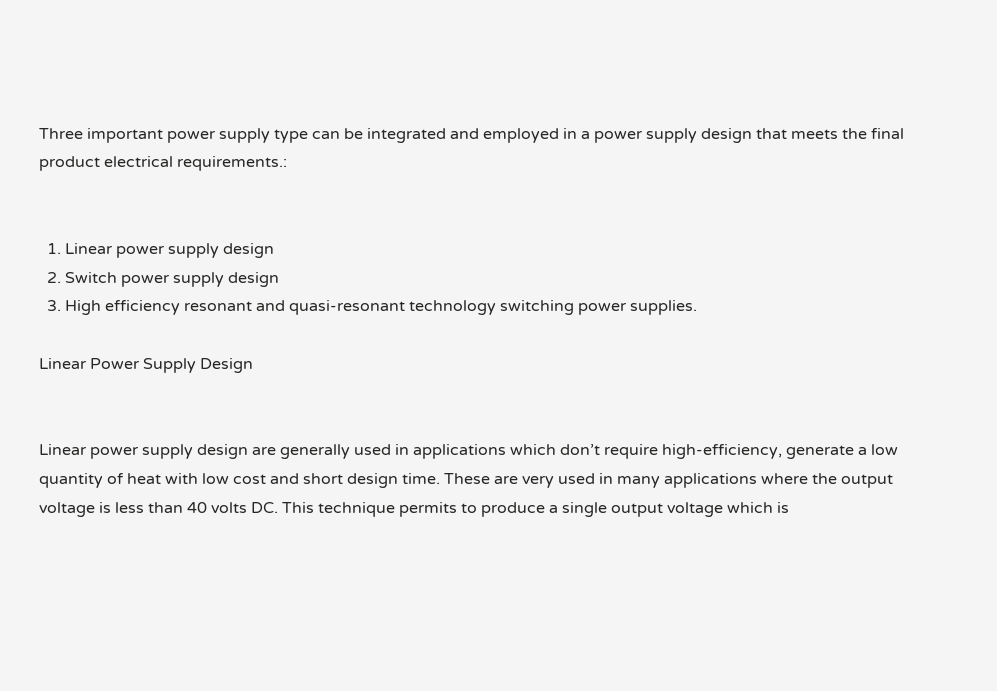Three important power supply type can be integrated and employed in a power supply design that meets the final product electrical requirements.:


  1. Linear power supply design
  2. Switch power supply design
  3. High efficiency resonant and quasi-resonant technology switching power supplies.

Linear Power Supply Design


Linear power supply design are generally used in applications which don’t require high-efficiency, generate a low quantity of heat with low cost and short design time. These are very used in many applications where the output voltage is less than 40 volts DC. This technique permits to produce a single output voltage which is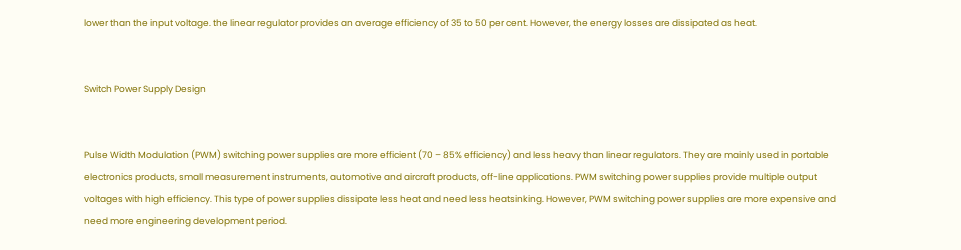lower than the input voltage. the linear regulator provides an average efficiency of 35 to 50 per cent. However, the energy losses are dissipated as heat.


Switch Power Supply Design


Pulse Width Modulation (PWM) switching power supplies are more efficient (70 – 85% efficiency) and less heavy than linear regulators. They are mainly used in portable electronics products, small measurement instruments, automotive and aircraft products, off-line applications. PWM switching power supplies provide multiple output voltages with high efficiency. This type of power supplies dissipate less heat and need less heatsinking. However, PWM switching power supplies are more expensive and need more engineering development period.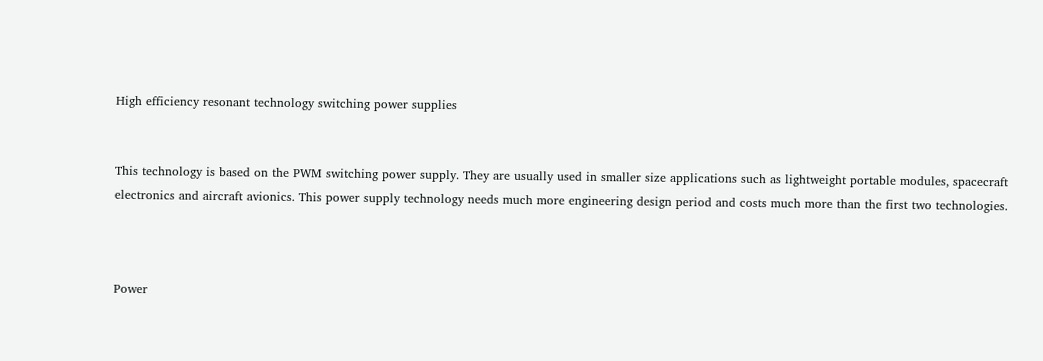High efficiency resonant technology switching power supplies


This technology is based on the PWM switching power supply. They are usually used in smaller size applications such as lightweight portable modules, spacecraft electronics and aircraft avionics. This power supply technology needs much more engineering design period and costs much more than the first two technologies.



Power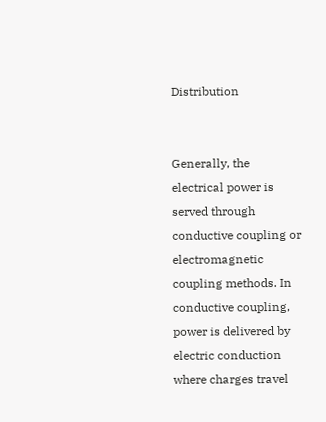Distribution


Generally, the electrical power is served through conductive coupling or electromagnetic coupling methods. In conductive coupling, power is delivered by electric conduction where charges travel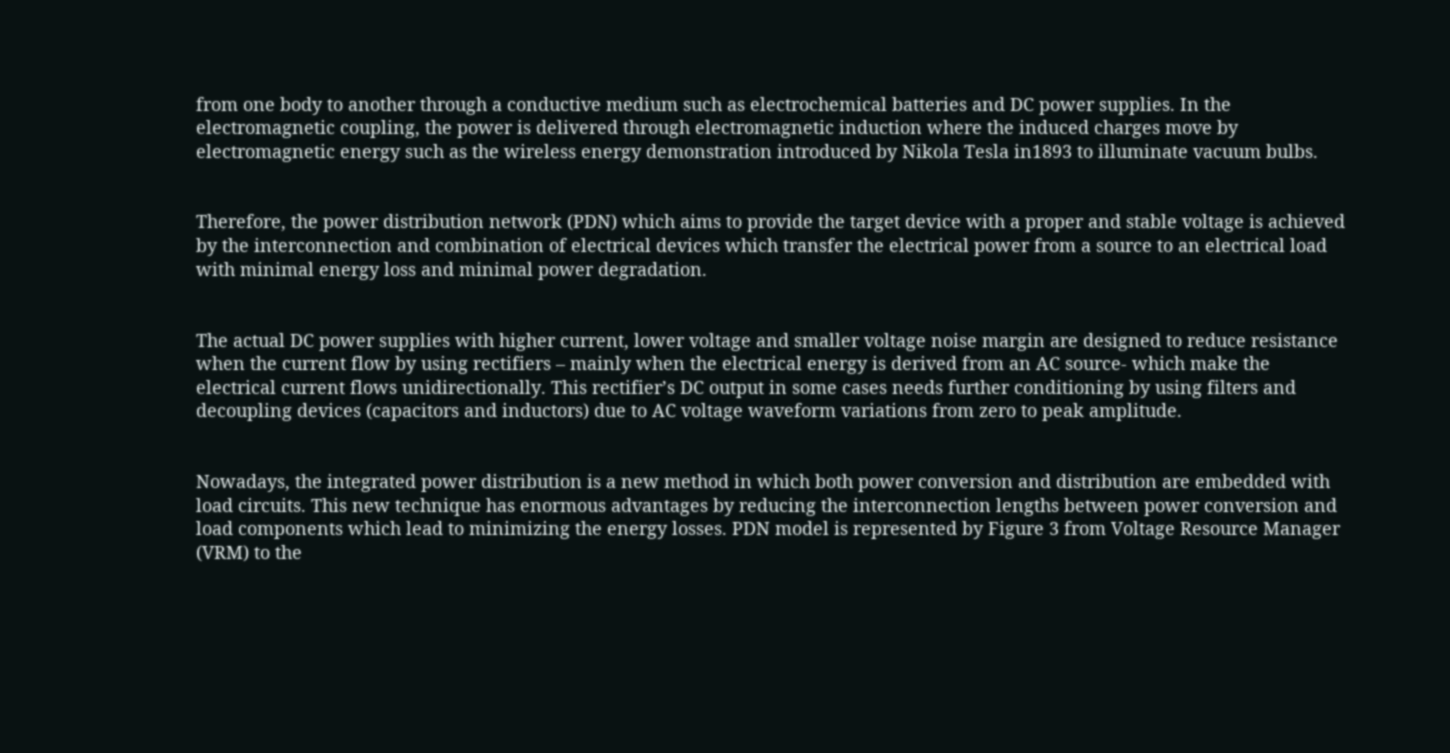from one body to another through a conductive medium such as electrochemical batteries and DC power supplies. In the electromagnetic coupling, the power is delivered through electromagnetic induction where the induced charges move by electromagnetic energy such as the wireless energy demonstration introduced by Nikola Tesla in1893 to illuminate vacuum bulbs.


Therefore, the power distribution network (PDN) which aims to provide the target device with a proper and stable voltage is achieved by the interconnection and combination of electrical devices which transfer the electrical power from a source to an electrical load with minimal energy loss and minimal power degradation.


The actual DC power supplies with higher current, lower voltage and smaller voltage noise margin are designed to reduce resistance when the current flow by using rectifiers – mainly when the electrical energy is derived from an AC source- which make the electrical current flows unidirectionally. This rectifier’s DC output in some cases needs further conditioning by using filters and decoupling devices (capacitors and inductors) due to AC voltage waveform variations from zero to peak amplitude.


Nowadays, the integrated power distribution is a new method in which both power conversion and distribution are embedded with load circuits. This new technique has enormous advantages by reducing the interconnection lengths between power conversion and load components which lead to minimizing the energy losses. PDN model is represented by Figure 3 from Voltage Resource Manager (VRM) to the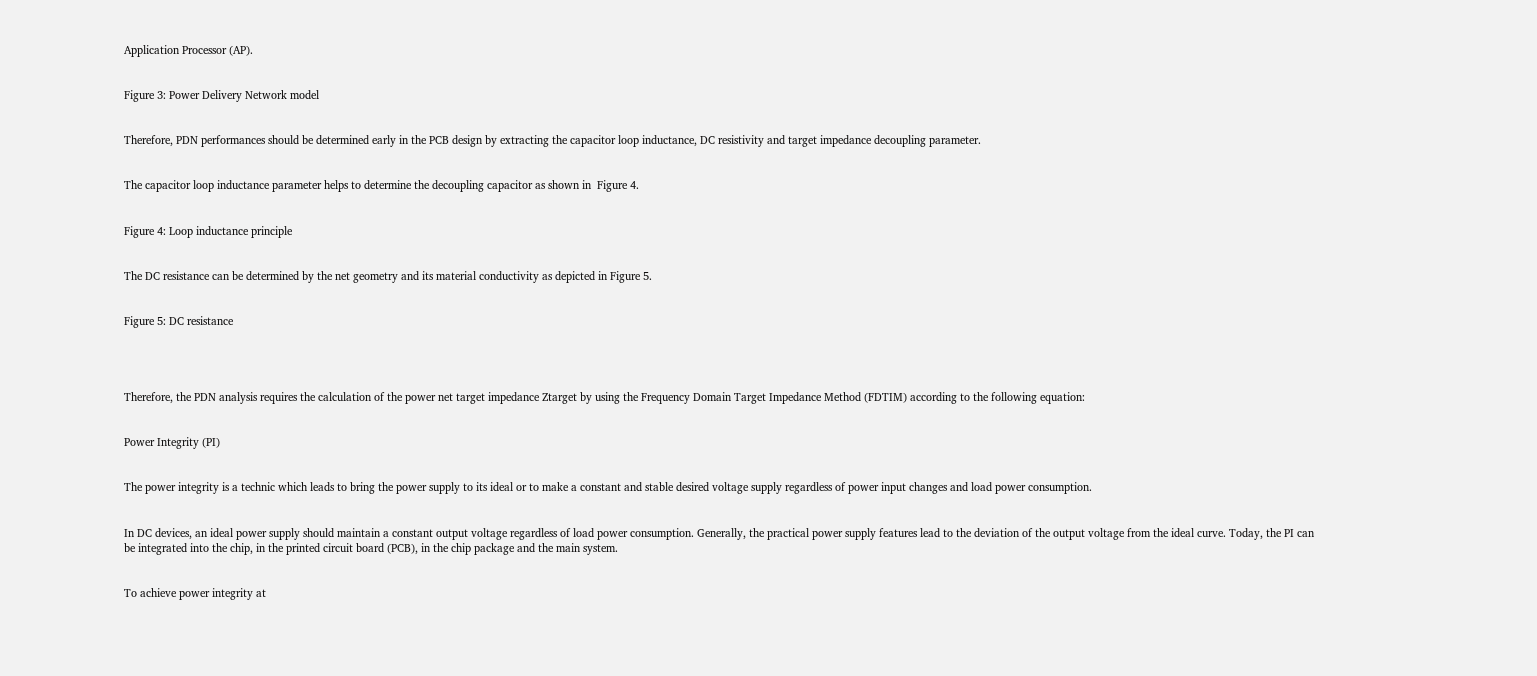Application Processor (AP).


Figure 3: Power Delivery Network model


Therefore, PDN performances should be determined early in the PCB design by extracting the capacitor loop inductance, DC resistivity and target impedance decoupling parameter.


The capacitor loop inductance parameter helps to determine the decoupling capacitor as shown in  Figure 4.


Figure 4: Loop inductance principle


The DC resistance can be determined by the net geometry and its material conductivity as depicted in Figure 5.


Figure 5: DC resistance




Therefore, the PDN analysis requires the calculation of the power net target impedance Ztarget by using the Frequency Domain Target Impedance Method (FDTIM) according to the following equation:


Power Integrity (PI)


The power integrity is a technic which leads to bring the power supply to its ideal or to make a constant and stable desired voltage supply regardless of power input changes and load power consumption.


In DC devices, an ideal power supply should maintain a constant output voltage regardless of load power consumption. Generally, the practical power supply features lead to the deviation of the output voltage from the ideal curve. Today, the PI can be integrated into the chip, in the printed circuit board (PCB), in the chip package and the main system.


To achieve power integrity at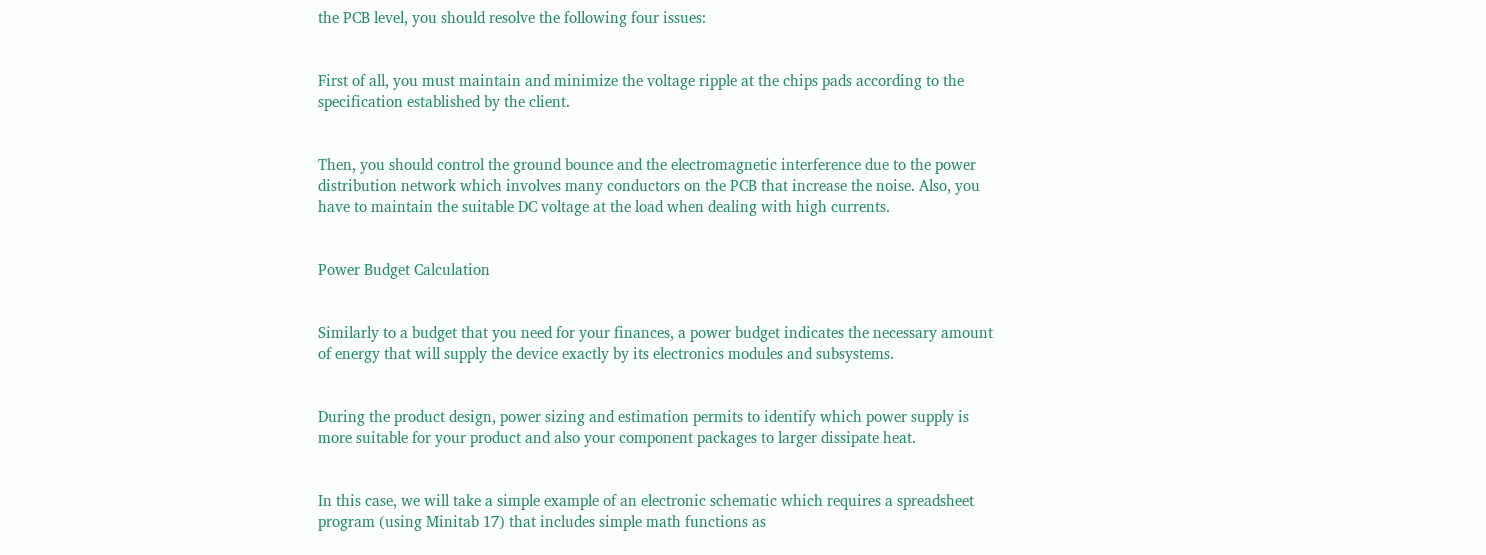the PCB level, you should resolve the following four issues:


First of all, you must maintain and minimize the voltage ripple at the chips pads according to the specification established by the client.


Then, you should control the ground bounce and the electromagnetic interference due to the power distribution network which involves many conductors on the PCB that increase the noise. Also, you have to maintain the suitable DC voltage at the load when dealing with high currents.


Power Budget Calculation


Similarly to a budget that you need for your finances, a power budget indicates the necessary amount of energy that will supply the device exactly by its electronics modules and subsystems.


During the product design, power sizing and estimation permits to identify which power supply is more suitable for your product and also your component packages to larger dissipate heat.


In this case, we will take a simple example of an electronic schematic which requires a spreadsheet program (using Minitab 17) that includes simple math functions as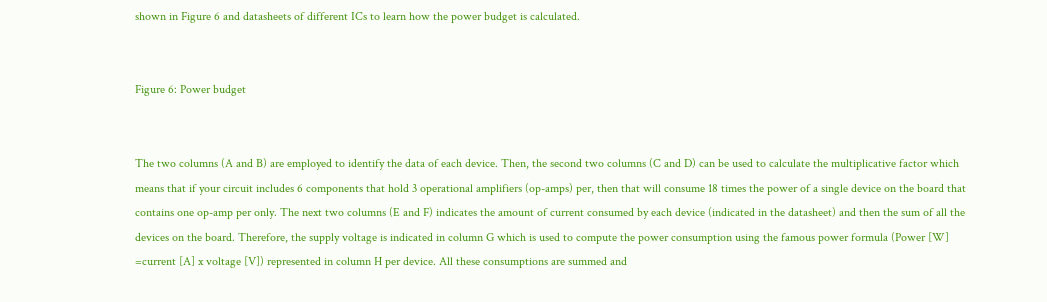shown in Figure 6 and datasheets of different ICs to learn how the power budget is calculated.


Figure 6: Power budget


The two columns (A and B) are employed to identify the data of each device. Then, the second two columns (C and D) can be used to calculate the multiplicative factor which means that if your circuit includes 6 components that hold 3 operational amplifiers (op-amps) per, then that will consume 18 times the power of a single device on the board that contains one op-amp per only. The next two columns (E and F) indicates the amount of current consumed by each device (indicated in the datasheet) and then the sum of all the devices on the board. Therefore, the supply voltage is indicated in column G which is used to compute the power consumption using the famous power formula (Power [W] =current [A] x voltage [V]) represented in column H per device. All these consumptions are summed and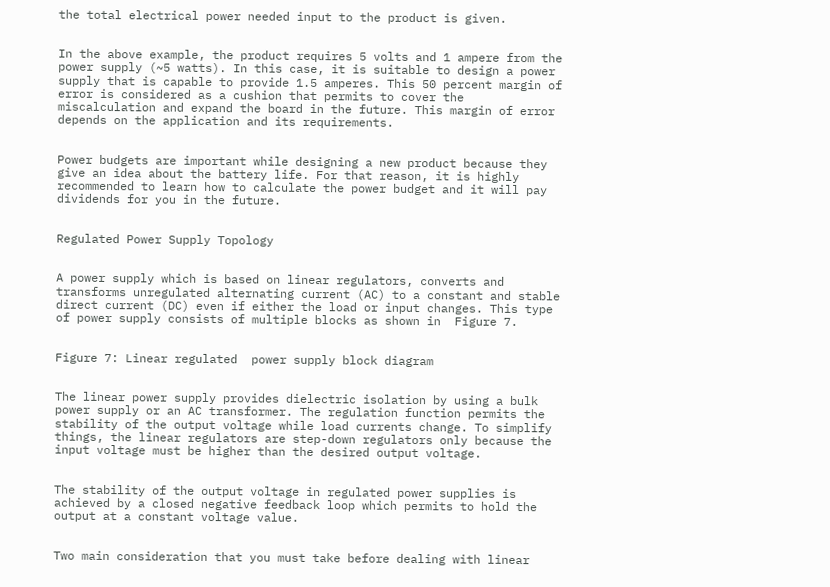the total electrical power needed input to the product is given.


In the above example, the product requires 5 volts and 1 ampere from the power supply (~5 watts). In this case, it is suitable to design a power supply that is capable to provide 1.5 amperes. This 50 percent margin of error is considered as a cushion that permits to cover the miscalculation and expand the board in the future. This margin of error depends on the application and its requirements.


Power budgets are important while designing a new product because they give an idea about the battery life. For that reason, it is highly recommended to learn how to calculate the power budget and it will pay dividends for you in the future.


Regulated Power Supply Topology


A power supply which is based on linear regulators, converts and transforms unregulated alternating current (AC) to a constant and stable direct current (DC) even if either the load or input changes. This type of power supply consists of multiple blocks as shown in  Figure 7.


Figure 7: Linear regulated  power supply block diagram


The linear power supply provides dielectric isolation by using a bulk power supply or an AC transformer. The regulation function permits the stability of the output voltage while load currents change. To simplify things, the linear regulators are step-down regulators only because the input voltage must be higher than the desired output voltage.


The stability of the output voltage in regulated power supplies is achieved by a closed negative feedback loop which permits to hold the output at a constant voltage value.


Two main consideration that you must take before dealing with linear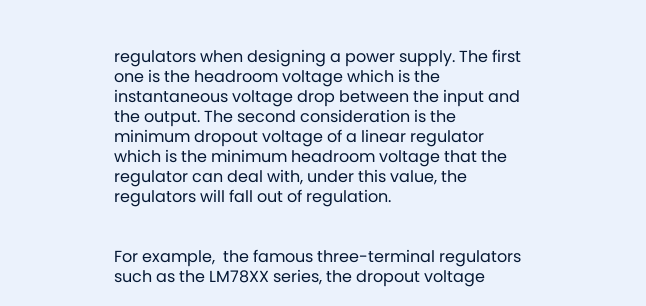regulators when designing a power supply. The first one is the headroom voltage which is the instantaneous voltage drop between the input and the output. The second consideration is the minimum dropout voltage of a linear regulator which is the minimum headroom voltage that the regulator can deal with, under this value, the regulators will fall out of regulation.


For example,  the famous three-terminal regulators such as the LM78XX series, the dropout voltage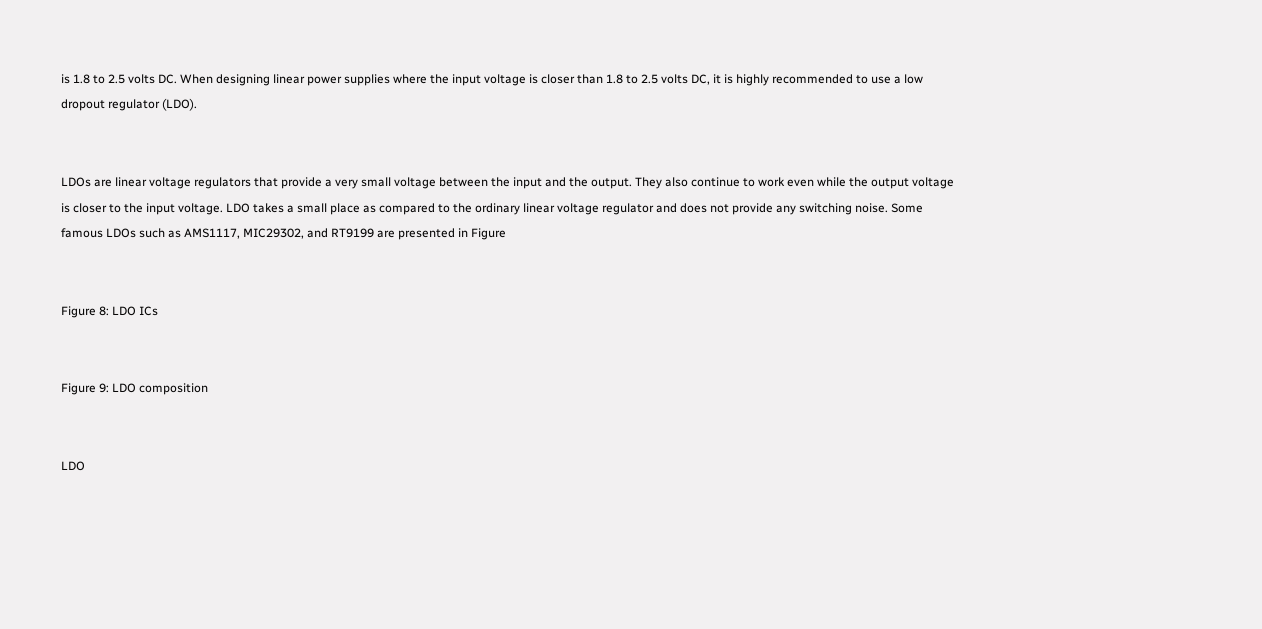is 1.8 to 2.5 volts DC. When designing linear power supplies where the input voltage is closer than 1.8 to 2.5 volts DC, it is highly recommended to use a low dropout regulator (LDO).


LDOs are linear voltage regulators that provide a very small voltage between the input and the output. They also continue to work even while the output voltage is closer to the input voltage. LDO takes a small place as compared to the ordinary linear voltage regulator and does not provide any switching noise. Some famous LDOs such as AMS1117, MIC29302, and RT9199 are presented in Figure


Figure 8: LDO ICs


Figure 9: LDO composition


LDO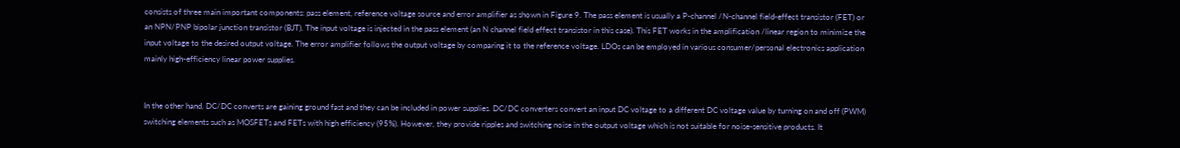consists of three main important components: pass element, reference voltage source and error amplifier as shown in Figure 9. The pass element is usually a P-channel /N-channel field-effect transistor (FET) or an NPN/PNP bipolar junction transistor (BJT). The input voltage is injected in the pass element (an N channel field effect transistor in this case). This FET works in the amplification /linear region to minimize the input voltage to the desired output voltage. The error amplifier follows the output voltage by comparing it to the reference voltage. LDOs can be employed in various consumer/personal electronics application mainly high-efficiency linear power supplies.


In the other hand, DC/DC converts are gaining ground fast and they can be included in power supplies. DC/DC converters convert an input DC voltage to a different DC voltage value by turning on and off (PWM) switching elements such as MOSFETs and FETs with high efficiency (95%). However, they provide ripples and switching noise in the output voltage which is not suitable for noise-sensitive products. It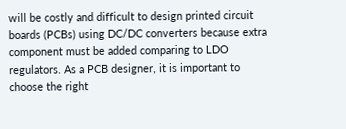will be costly and difficult to design printed circuit boards (PCBs) using DC/DC converters because extra component must be added comparing to LDO regulators. As a PCB designer, it is important to choose the right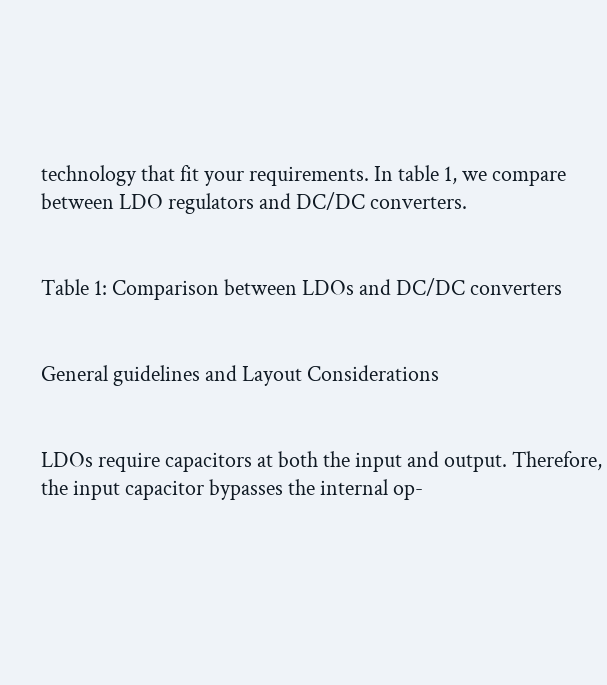technology that fit your requirements. In table 1, we compare between LDO regulators and DC/DC converters.


Table 1: Comparison between LDOs and DC/DC converters


General guidelines and Layout Considerations


LDOs require capacitors at both the input and output. Therefore, the input capacitor bypasses the internal op-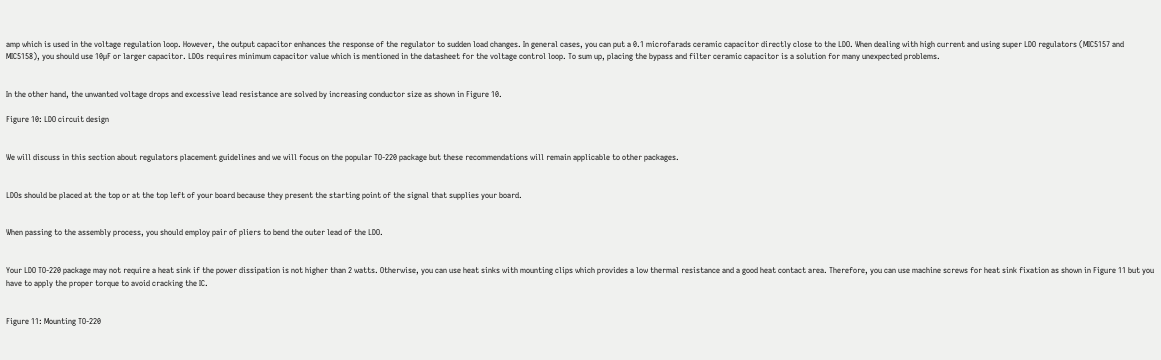amp which is used in the voltage regulation loop. However, the output capacitor enhances the response of the regulator to sudden load changes. In general cases, you can put a 0.1 microfarads ceramic capacitor directly close to the LDO. When dealing with high current and using super LDO regulators (MIC5157 and MIC5158), you should use 10µF or larger capacitor. LDOs requires minimum capacitor value which is mentioned in the datasheet for the voltage control loop. To sum up, placing the bypass and filter ceramic capacitor is a solution for many unexpected problems.


In the other hand, the unwanted voltage drops and excessive lead resistance are solved by increasing conductor size as shown in Figure 10.

Figure 10: LDO circuit design


We will discuss in this section about regulators placement guidelines and we will focus on the popular TO-220 package but these recommendations will remain applicable to other packages.


LDOs should be placed at the top or at the top left of your board because they present the starting point of the signal that supplies your board.


When passing to the assembly process, you should employ pair of pliers to bend the outer lead of the LDO.


Your LDO TO-220 package may not require a heat sink if the power dissipation is not higher than 2 watts. Otherwise, you can use heat sinks with mounting clips which provides a low thermal resistance and a good heat contact area. Therefore, you can use machine screws for heat sink fixation as shown in Figure 11 but you have to apply the proper torque to avoid cracking the IC.


Figure 11: Mounting TO-220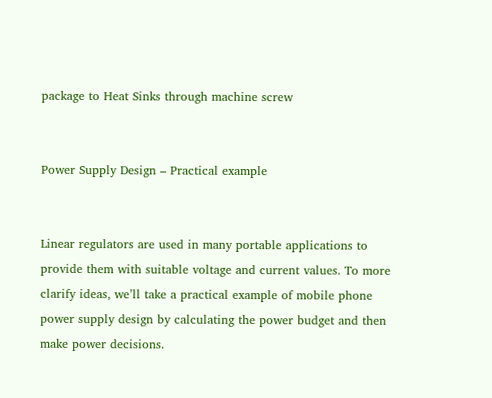package to Heat Sinks through machine screw


Power Supply Design – Practical example


Linear regulators are used in many portable applications to provide them with suitable voltage and current values. To more clarify ideas, we’ll take a practical example of mobile phone power supply design by calculating the power budget and then make power decisions.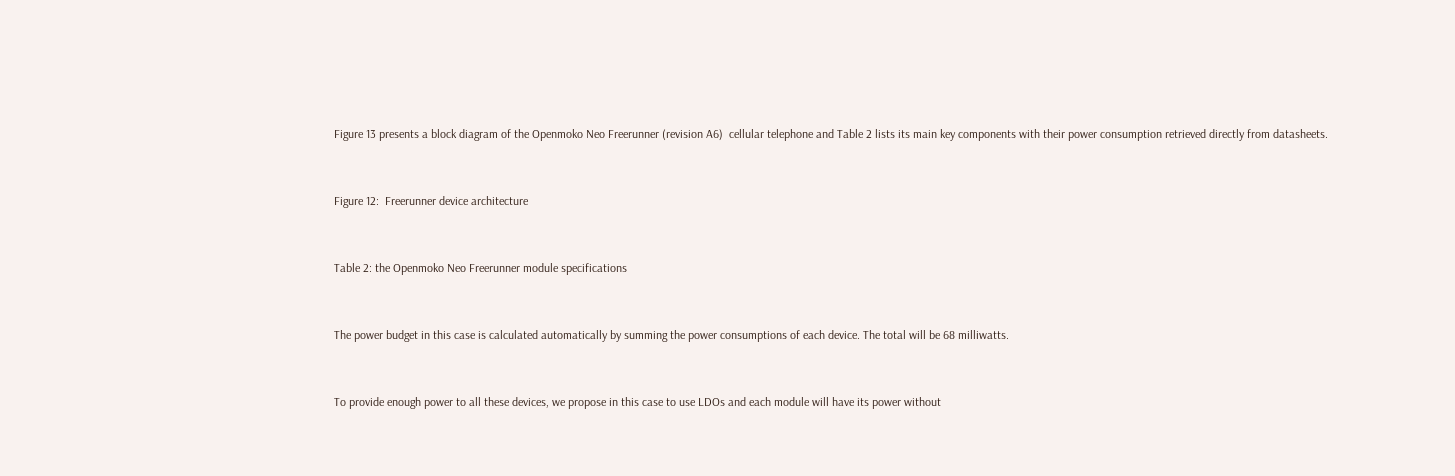Figure 13 presents a block diagram of the Openmoko Neo Freerunner (revision A6)  cellular telephone and Table 2 lists its main key components with their power consumption retrieved directly from datasheets.


Figure 12:  Freerunner device architecture


Table 2: the Openmoko Neo Freerunner module specifications


The power budget in this case is calculated automatically by summing the power consumptions of each device. The total will be 68 milliwatts.


To provide enough power to all these devices, we propose in this case to use LDOs and each module will have its power without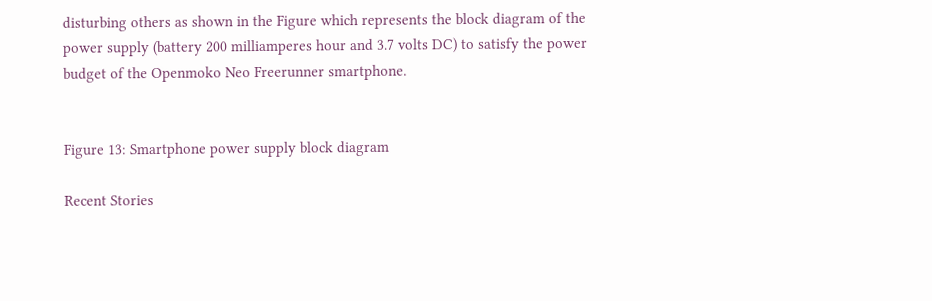disturbing others as shown in the Figure which represents the block diagram of the power supply (battery 200 milliamperes hour and 3.7 volts DC) to satisfy the power budget of the Openmoko Neo Freerunner smartphone.


Figure 13: Smartphone power supply block diagram

Recent Stories